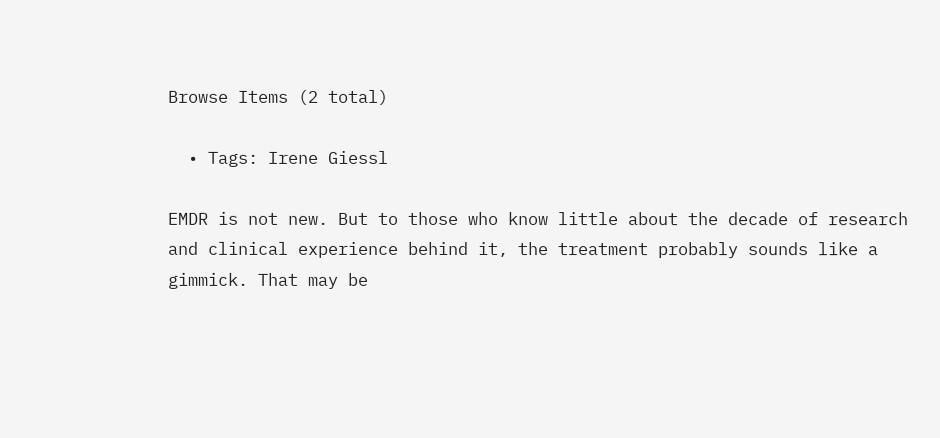Browse Items (2 total)

  • Tags: Irene Giessl

EMDR is not new. But to those who know little about the decade of research and clinical experience behind it, the treatment probably sounds like a gimmick. That may be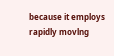because it employs rapidly movlng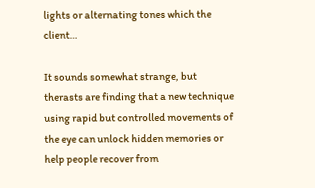lights or alternating tones which the client…

It sounds somewhat strange, but therasts are finding that a new technique using rapid but controlled movements of the eye can unlock hidden memories or help people recover from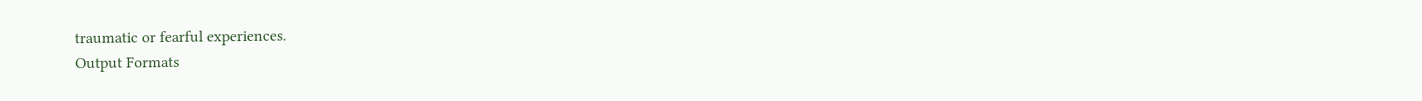traumatic or fearful experiences.
Output Formats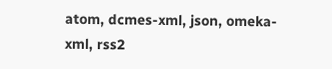atom, dcmes-xml, json, omeka-xml, rss2